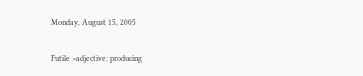Monday, August 15, 2005

Futile >adjective: producing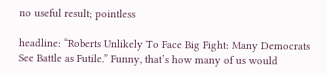no useful result; pointless

headline: “Roberts Unlikely To Face Big Fight: Many Democrats See Battle as Futile.” Funny, that’s how many of us would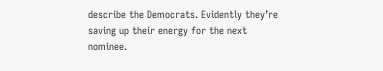describe the Democrats. Evidently they’re saving up their energy for the next nominee.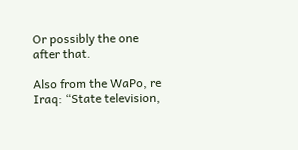Or possibly the one after that.

Also from the WaPo, re Iraq: “State television,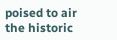poised to air the historic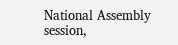National Assembly session,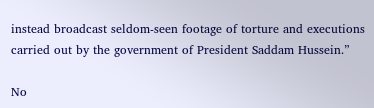instead broadcast seldom-seen footage of torture and executions carried out by the government of President Saddam Hussein.”

No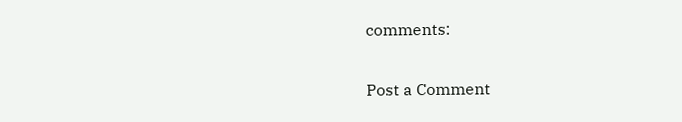comments:

Post a Comment